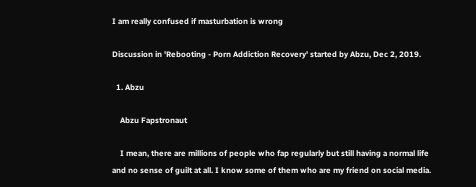I am really confused if masturbation is wrong

Discussion in 'Rebooting - Porn Addiction Recovery' started by Abzu, Dec 2, 2019.

  1. Abzu

    Abzu Fapstronaut

    I mean, there are millions of people who fap regularly but still having a normal life and no sense of guilt at all. I know some of them who are my friend on social media.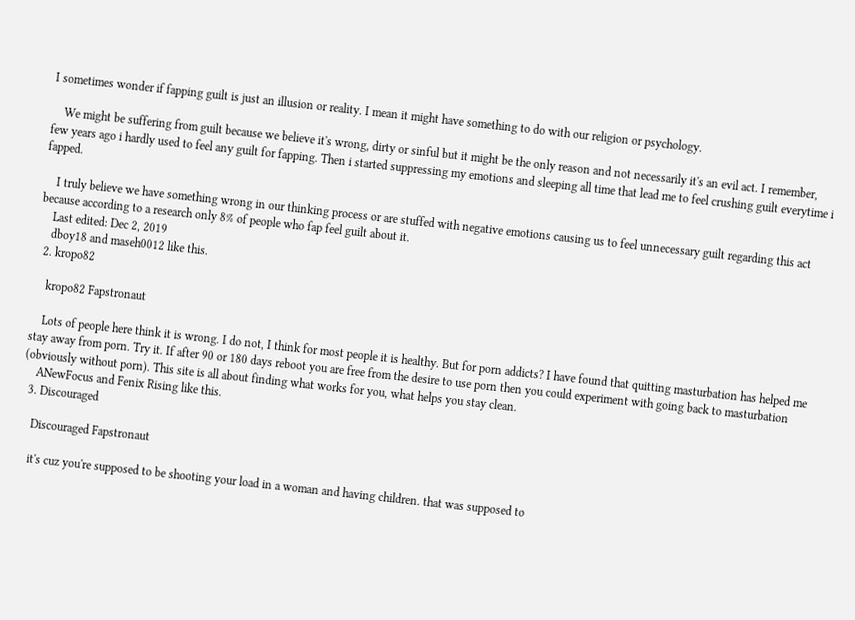I sometimes wonder if fapping guilt is just an illusion or reality. I mean it might have something to do with our religion or psychology.

    We might be suffering from guilt because we believe it's wrong, dirty or sinful but it might be the only reason and not necessarily it's an evil act. I remember, few years ago i hardly used to feel any guilt for fapping. Then i started suppressing my emotions and sleeping all time that lead me to feel crushing guilt everytime i fapped.

    I truly believe we have something wrong in our thinking process or are stuffed with negative emotions causing us to feel unnecessary guilt regarding this act because according to a research only 8% of people who fap feel guilt about it.
    Last edited: Dec 2, 2019
    dboy18 and maseh0012 like this.
  2. kropo82

    kropo82 Fapstronaut

    Lots of people here think it is wrong. I do not, I think for most people it is healthy. But for porn addicts? I have found that quitting masturbation has helped me stay away from porn. Try it. If after 90 or 180 days reboot you are free from the desire to use porn then you could experiment with going back to masturbation (obviously without porn). This site is all about finding what works for you, what helps you stay clean.
    ANewFocus and Fenix Rising like this.
  3. Discouraged

    Discouraged Fapstronaut

    it's cuz you're supposed to be shooting your load in a woman and having children. that was supposed to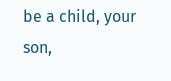be a child, your son,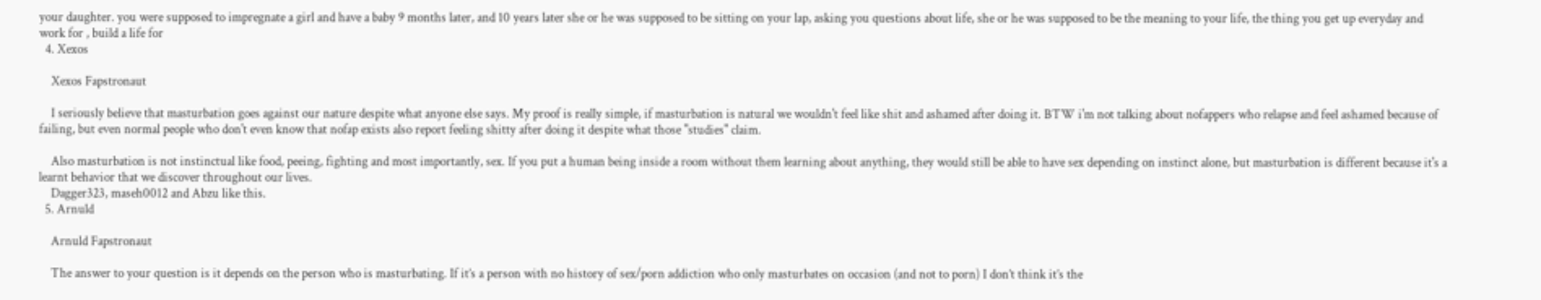your daughter. you were supposed to impregnate a girl and have a baby 9 months later, and 10 years later she or he was supposed to be sitting on your lap, asking you questions about life, she or he was supposed to be the meaning to your life, the thing you get up everyday and work for , build a life for
  4. Xexos

    Xexos Fapstronaut

    I seriously believe that masturbation goes against our nature despite what anyone else says. My proof is really simple, if masturbation is natural we wouldn't feel like shit and ashamed after doing it. BTW i'm not talking about nofappers who relapse and feel ashamed because of failing, but even normal people who don't even know that nofap exists also report feeling shitty after doing it despite what those "studies" claim.

    Also masturbation is not instinctual like food, peeing, fighting and most importantly, sex. If you put a human being inside a room without them learning about anything, they would still be able to have sex depending on instinct alone, but masturbation is different because it's a learnt behavior that we discover throughout our lives.
    Dagger323, maseh0012 and Abzu like this.
  5. Arnuld

    Arnuld Fapstronaut

    The answer to your question is it depends on the person who is masturbating. If it’s a person with no history of sex/porn addiction who only masturbates on occasion (and not to porn) I don’t think it’s the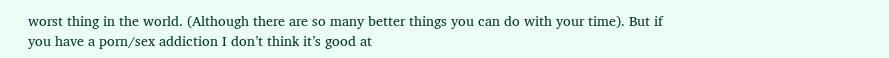worst thing in the world. (Although there are so many better things you can do with your time). But if you have a porn/sex addiction I don’t think it’s good at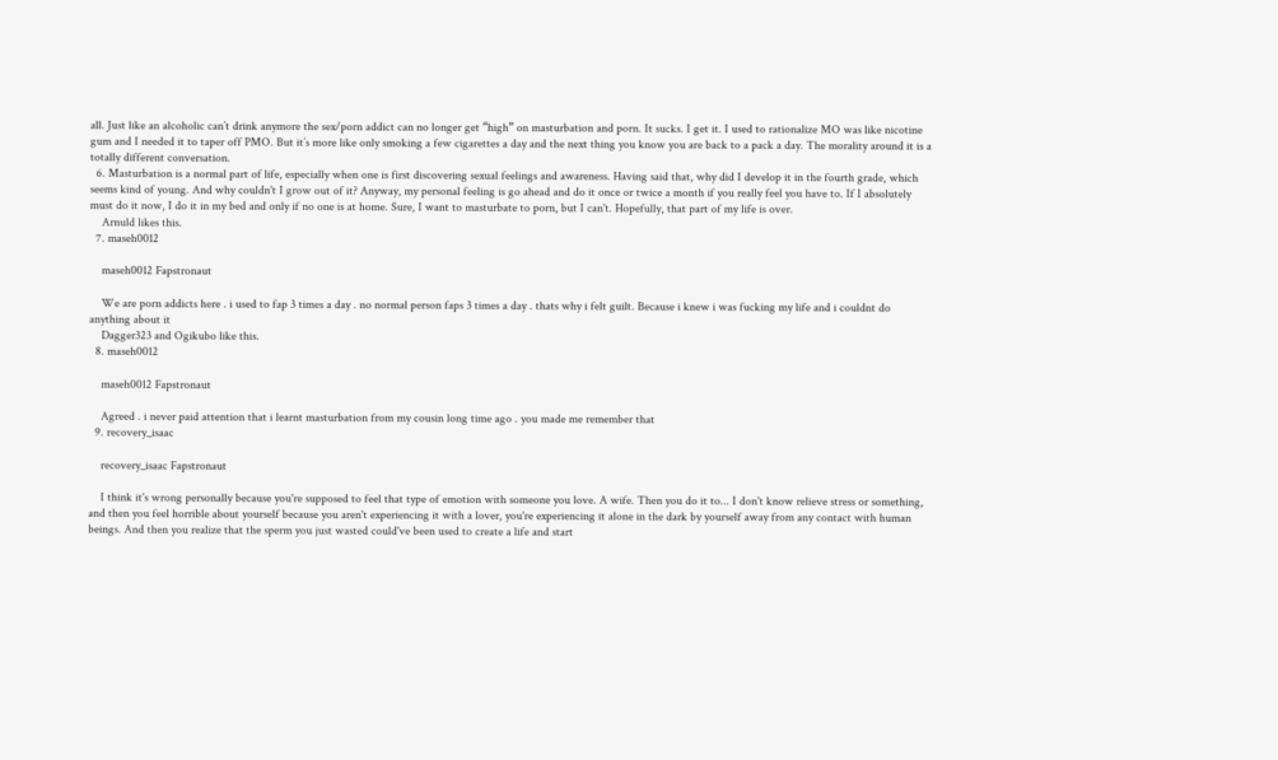all. Just like an alcoholic can’t drink anymore the sex/porn addict can no longer get “high” on masturbation and porn. It sucks. I get it. I used to rationalize MO was like nicotine gum and I needed it to taper off PMO. But it’s more like only smoking a few cigarettes a day and the next thing you know you are back to a pack a day. The morality around it is a totally different conversation.
  6. Masturbation is a normal part of life, especially when one is first discovering sexual feelings and awareness. Having said that, why did I develop it in the fourth grade, which seems kind of young. And why couldn't I grow out of it? Anyway, my personal feeling is go ahead and do it once or twice a month if you really feel you have to. If I absolutely must do it now, I do it in my bed and only if no one is at home. Sure, I want to masturbate to porn, but I can't. Hopefully, that part of my life is over.
    Arnuld likes this.
  7. maseh0012

    maseh0012 Fapstronaut

    We are porn addicts here . i used to fap 3 times a day . no normal person faps 3 times a day . thats why i felt guilt. Because i knew i was fucking my life and i couldnt do anything about it
    Dagger323 and Ogikubo like this.
  8. maseh0012

    maseh0012 Fapstronaut

    Agreed . i never paid attention that i learnt masturbation from my cousin long time ago . you made me remember that
  9. recovery_isaac

    recovery_isaac Fapstronaut

    I think it's wrong personally because you're supposed to feel that type of emotion with someone you love. A wife. Then you do it to... I don't know relieve stress or something, and then you feel horrible about yourself because you aren't experiencing it with a lover, you're experiencing it alone in the dark by yourself away from any contact with human beings. And then you realize that the sperm you just wasted could've been used to create a life and start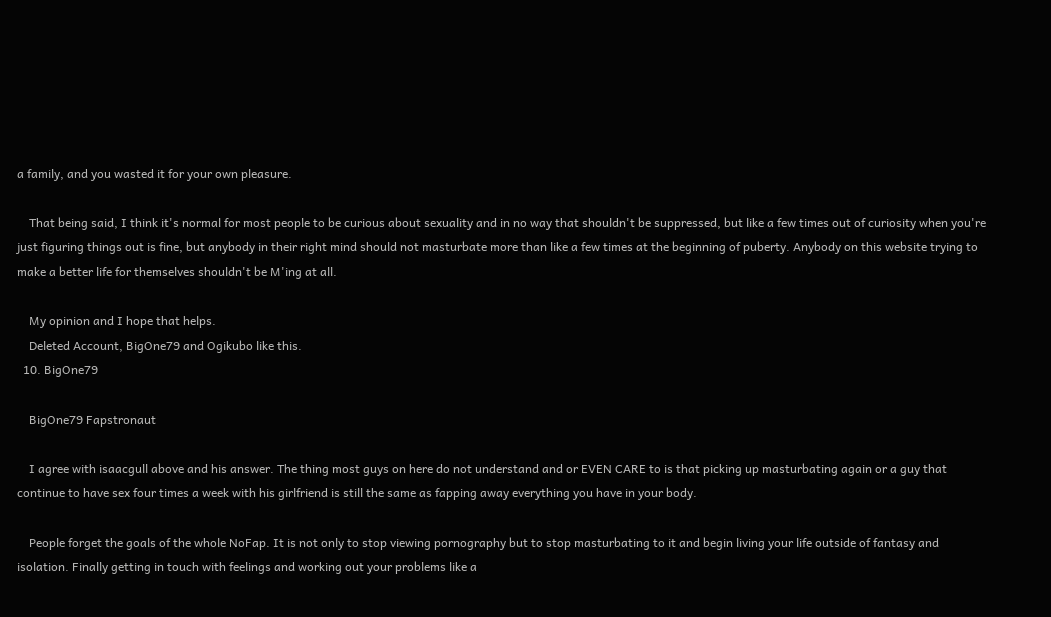a family, and you wasted it for your own pleasure.

    That being said, I think it's normal for most people to be curious about sexuality and in no way that shouldn't be suppressed, but like a few times out of curiosity when you're just figuring things out is fine, but anybody in their right mind should not masturbate more than like a few times at the beginning of puberty. Anybody on this website trying to make a better life for themselves shouldn't be M'ing at all.

    My opinion and I hope that helps.
    Deleted Account, BigOne79 and Ogikubo like this.
  10. BigOne79

    BigOne79 Fapstronaut

    I agree with isaacgull above and his answer. The thing most guys on here do not understand and or EVEN CARE to is that picking up masturbating again or a guy that continue to have sex four times a week with his girlfriend is still the same as fapping away everything you have in your body.

    People forget the goals of the whole NoFap. It is not only to stop viewing pornography but to stop masturbating to it and begin living your life outside of fantasy and isolation. Finally getting in touch with feelings and working out your problems like a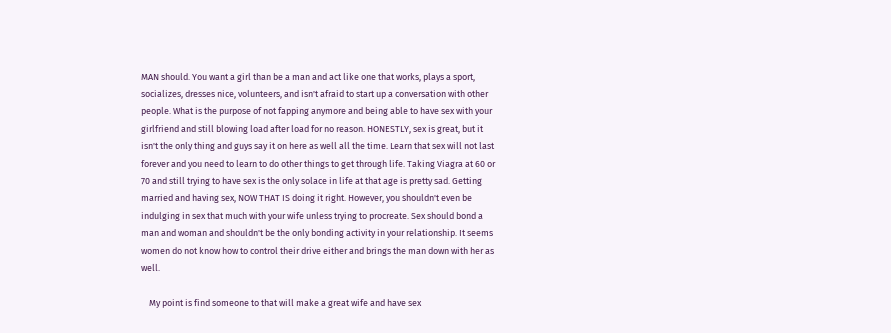MAN should. You want a girl than be a man and act like one that works, plays a sport, socializes, dresses nice, volunteers, and isn't afraid to start up a conversation with other people. What is the purpose of not fapping anymore and being able to have sex with your girlfriend and still blowing load after load for no reason. HONESTLY, sex is great, but it isn't the only thing and guys say it on here as well all the time. Learn that sex will not last forever and you need to learn to do other things to get through life. Taking Viagra at 60 or 70 and still trying to have sex is the only solace in life at that age is pretty sad. Getting married and having sex, NOW THAT IS doing it right. However, you shouldn't even be indulging in sex that much with your wife unless trying to procreate. Sex should bond a man and woman and shouldn't be the only bonding activity in your relationship. It seems women do not know how to control their drive either and brings the man down with her as well.

    My point is find someone to that will make a great wife and have sex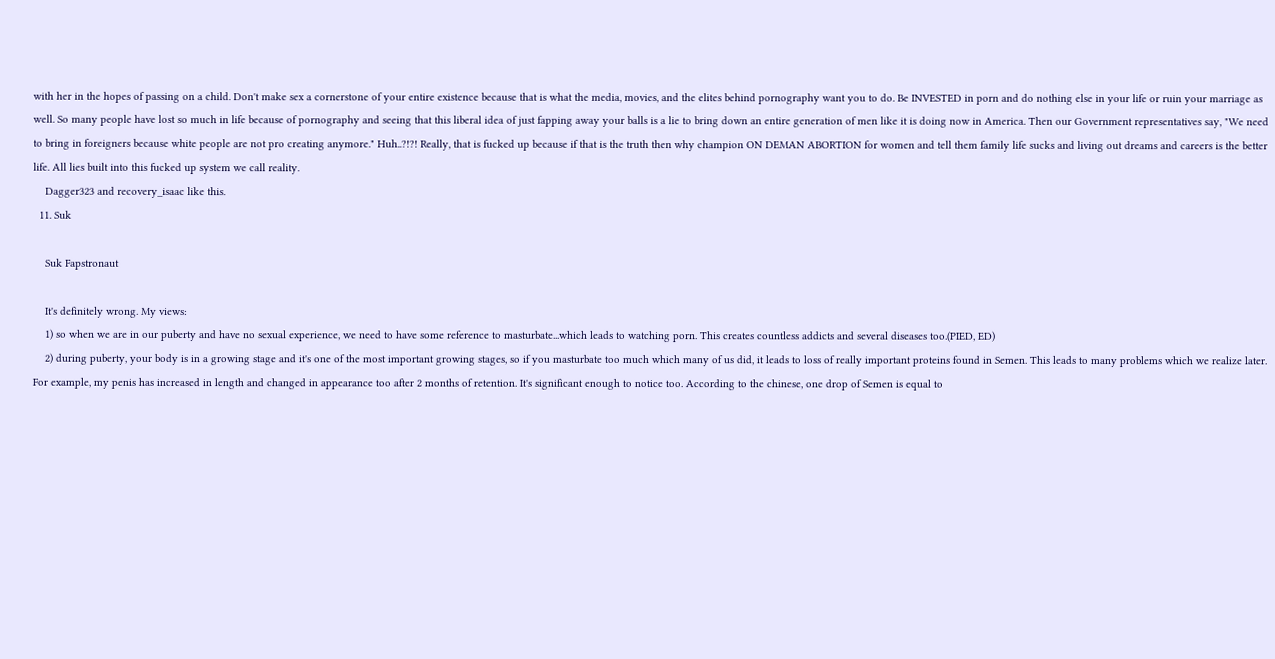with her in the hopes of passing on a child. Don't make sex a cornerstone of your entire existence because that is what the media, movies, and the elites behind pornography want you to do. Be INVESTED in porn and do nothing else in your life or ruin your marriage as well. So many people have lost so much in life because of pornography and seeing that this liberal idea of just fapping away your balls is a lie to bring down an entire generation of men like it is doing now in America. Then our Government representatives say, "We need to bring in foreigners because white people are not pro creating anymore." Huh..?!?! Really, that is fucked up because if that is the truth then why champion ON DEMAN ABORTION for women and tell them family life sucks and living out dreams and careers is the better life. All lies built into this fucked up system we call reality.
    Dagger323 and recovery_isaac like this.
  11. Suk

    Suk Fapstronaut

    It's definitely wrong. My views:
    1) so when we are in our puberty and have no sexual experience, we need to have some reference to masturbate...which leads to watching porn. This creates countless addicts and several diseases too.(PIED, ED)
    2) during puberty, your body is in a growing stage and it's one of the most important growing stages, so if you masturbate too much which many of us did, it leads to loss of really important proteins found in Semen. This leads to many problems which we realize later. For example, my penis has increased in length and changed in appearance too after 2 months of retention. It's significant enough to notice too. According to the chinese, one drop of Semen is equal to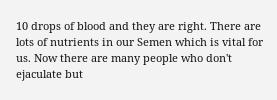10 drops of blood and they are right. There are lots of nutrients in our Semen which is vital for us. Now there are many people who don't ejaculate but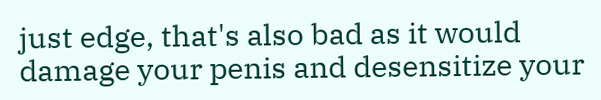just edge, that's also bad as it would damage your penis and desensitize your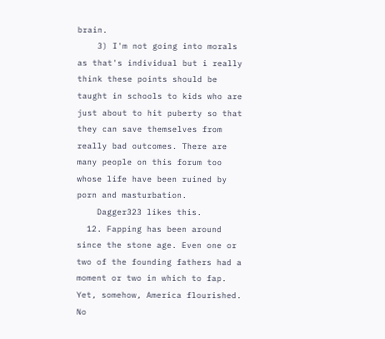brain.
    3) I'm not going into morals as that's individual but i really think these points should be taught in schools to kids who are just about to hit puberty so that they can save themselves from really bad outcomes. There are many people on this forum too whose life have been ruined by porn and masturbation.
    Dagger323 likes this.
  12. Fapping has been around since the stone age. Even one or two of the founding fathers had a moment or two in which to fap. Yet, somehow, America flourished. No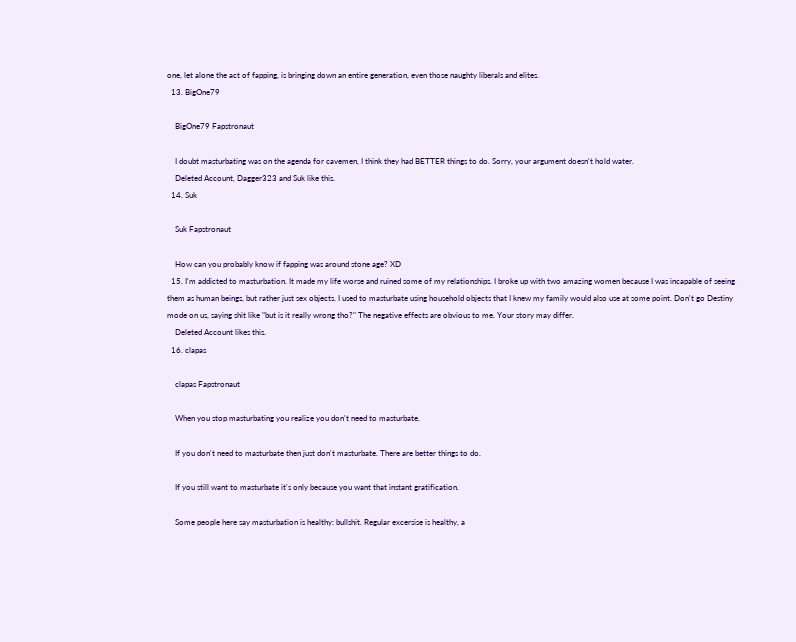one, let alone the act of fapping, is bringing down an entire generation, even those naughty liberals and elites.
  13. BigOne79

    BigOne79 Fapstronaut

    I doubt masturbating was on the agenda for cavemen, I think they had BETTER things to do. Sorry, your argument doesn't hold water.
    Deleted Account, Dagger323 and Suk like this.
  14. Suk

    Suk Fapstronaut

    How can you probably know if fapping was around stone age? XD
  15. I'm addicted to masturbation. It made my life worse and ruined some of my relationships. I broke up with two amazing women because I was incapable of seeing them as human beings, but rather just sex objects. I used to masturbate using household objects that I knew my family would also use at some point. Don't go Destiny mode on us, saying shit like "but is it really wrong tho?" The negative effects are obvious to me. Your story may differ.
    Deleted Account likes this.
  16. clapas

    clapas Fapstronaut

    When you stop masturbating you realize you don't need to masturbate.

    If you don't need to masturbate then just don't masturbate. There are better things to do.

    If you still want to masturbate it's only because you want that instant gratification.

    Some people here say masturbation is healthy: bullshit. Regular excersise is healthy, a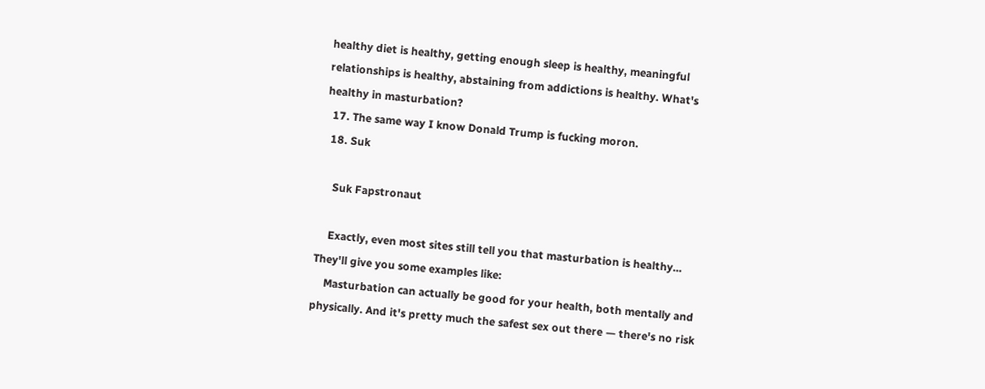healthy diet is healthy, getting enough sleep is healthy, meaningful relationships is healthy, abstaining from addictions is healthy. What's healthy in masturbation?
  17. The same way I know Donald Trump is fucking moron.
  18. Suk

    Suk Fapstronaut

    Exactly, even most sites still tell you that masturbation is healthy... They'll give you some examples like:
    Masturbation can actually be good for your health, both mentally and physically. And it's pretty much the safest sex out there — there's no risk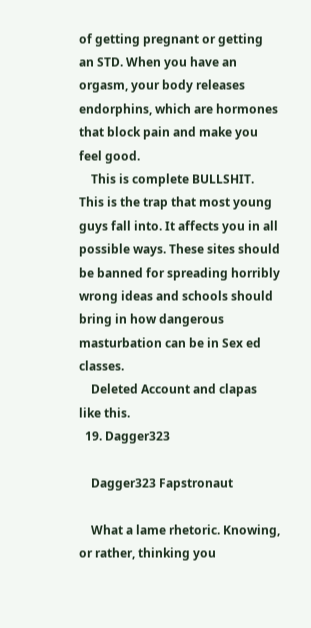of getting pregnant or getting an STD. When you have an orgasm, your body releases endorphins, which are hormones that block pain and make you feel good.
    This is complete BULLSHIT. This is the trap that most young guys fall into. It affects you in all possible ways. These sites should be banned for spreading horribly wrong ideas and schools should bring in how dangerous masturbation can be in Sex ed classes.
    Deleted Account and clapas like this.
  19. Dagger323

    Dagger323 Fapstronaut

    What a lame rhetoric. Knowing, or rather, thinking you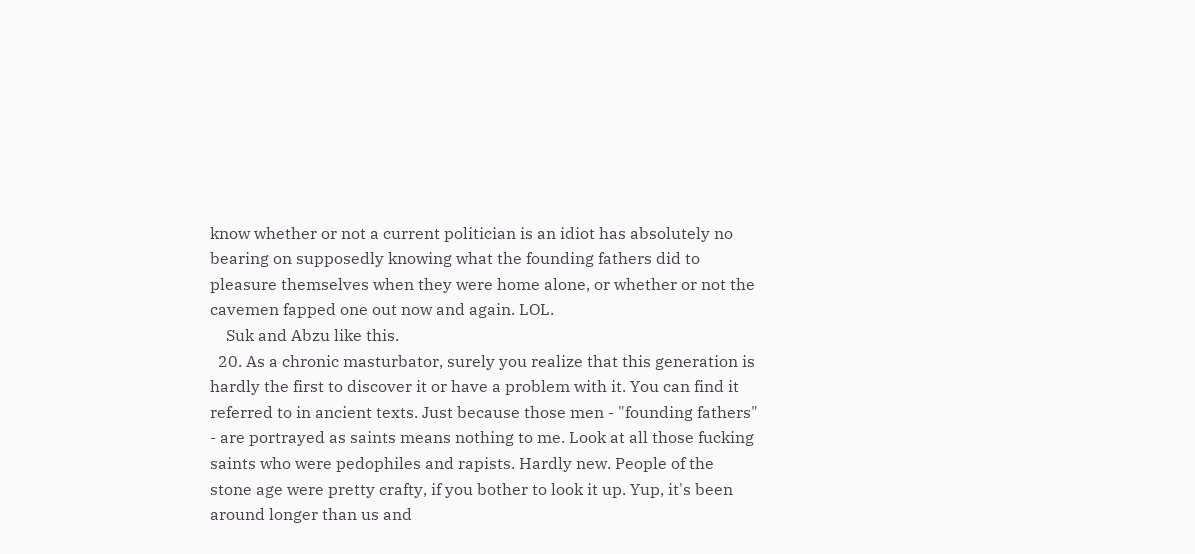know whether or not a current politician is an idiot has absolutely no bearing on supposedly knowing what the founding fathers did to pleasure themselves when they were home alone, or whether or not the cavemen fapped one out now and again. LOL.
    Suk and Abzu like this.
  20. As a chronic masturbator, surely you realize that this generation is hardly the first to discover it or have a problem with it. You can find it referred to in ancient texts. Just because those men - "founding fathers" - are portrayed as saints means nothing to me. Look at all those fucking saints who were pedophiles and rapists. Hardly new. People of the stone age were pretty crafty, if you bother to look it up. Yup, it's been around longer than us and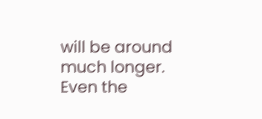will be around much longer. Even the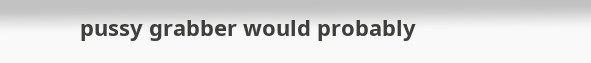pussy grabber would probably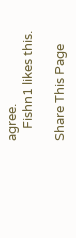agree.
    Fishn1 likes this.

Share This Page